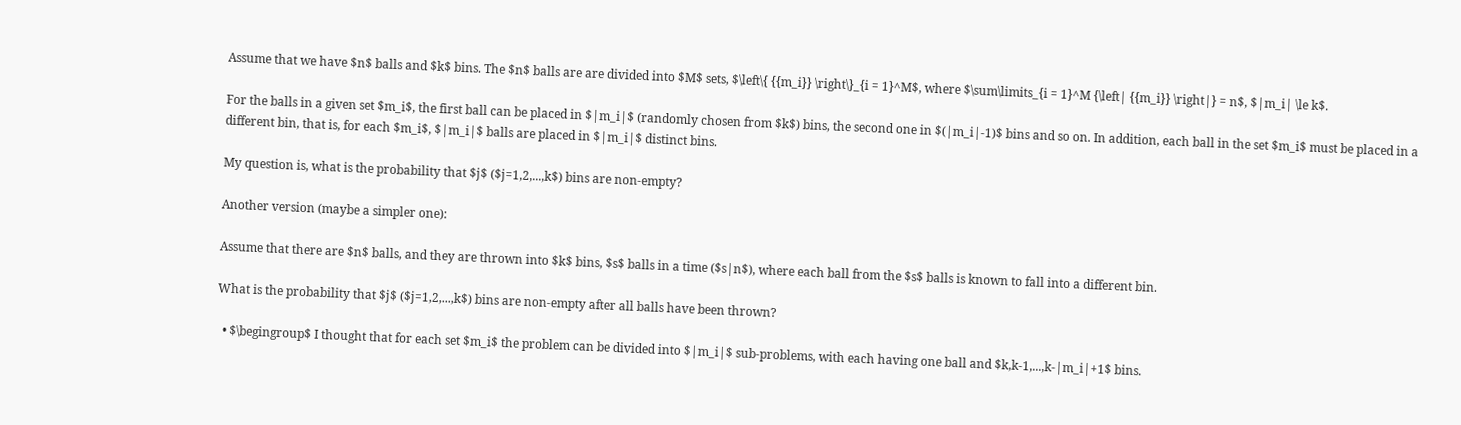Assume that we have $n$ balls and $k$ bins. The $n$ balls are are divided into $M$ sets, $\left\{ {{m_i}} \right\}_{i = 1}^M$, where $\sum\limits_{i = 1}^M {\left| {{m_i}} \right|} = n$, $|m_i| \le k$.

For the balls in a given set $m_i$, the first ball can be placed in $|m_i|$ (randomly chosen from $k$) bins, the second one in $(|m_i|-1)$ bins and so on. In addition, each ball in the set $m_i$ must be placed in a different bin, that is, for each $m_i$, $|m_i|$ balls are placed in $|m_i|$ distinct bins.

My question is, what is the probability that $j$ ($j=1,2,...,k$) bins are non-empty?

Another version (maybe a simpler one):

Assume that there are $n$ balls, and they are thrown into $k$ bins, $s$ balls in a time ($s|n$), where each ball from the $s$ balls is known to fall into a different bin.

What is the probability that $j$ ($j=1,2,...,k$) bins are non-empty after all balls have been thrown?

  • $\begingroup$ I thought that for each set $m_i$ the problem can be divided into $|m_i|$ sub-problems, with each having one ball and $k,k-1,...,k-|m_i|+1$ bins.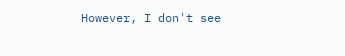However, I don't see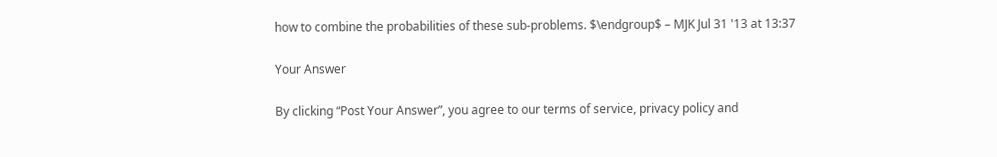how to combine the probabilities of these sub-problems. $\endgroup$ – MJK Jul 31 '13 at 13:37

Your Answer

By clicking “Post Your Answer”, you agree to our terms of service, privacy policy and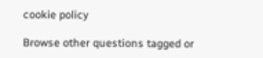cookie policy

Browse other questions tagged or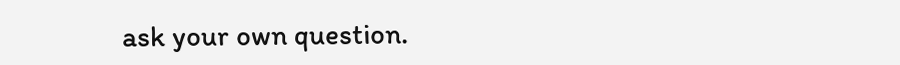ask your own question.